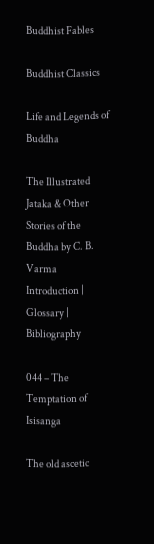Buddhist Fables

Buddhist Classics

Life and Legends of Buddha

The Illustrated Jataka & Other Stories of the Buddha by C. B. Varma Introduction | Glossary | Bibliography

044 – The Temptation of Isisanga

The old ascetic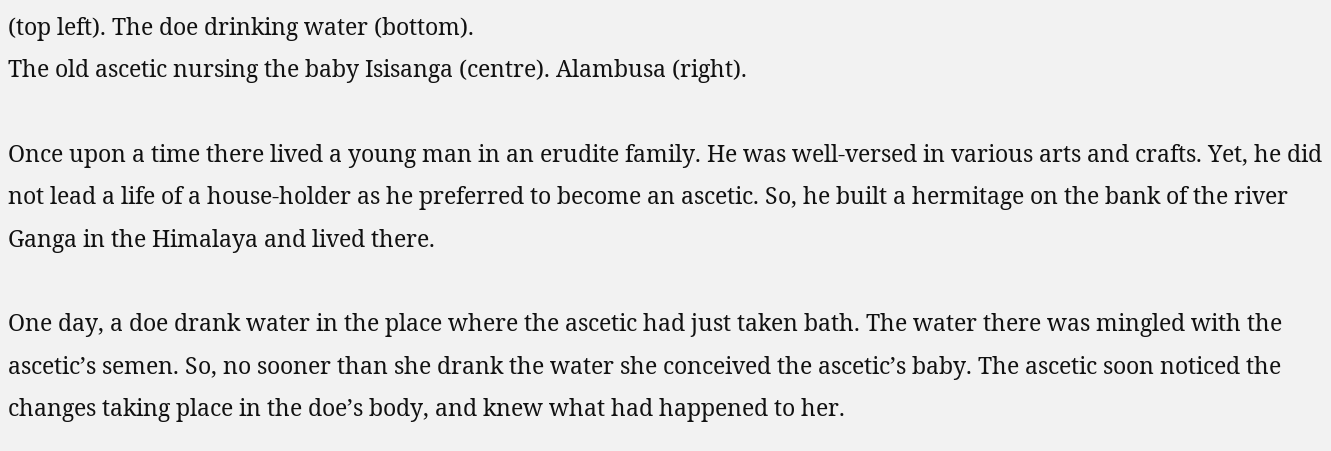(top left). The doe drinking water (bottom).
The old ascetic nursing the baby Isisanga (centre). Alambusa (right).

Once upon a time there lived a young man in an erudite family. He was well-versed in various arts and crafts. Yet, he did not lead a life of a house-holder as he preferred to become an ascetic. So, he built a hermitage on the bank of the river Ganga in the Himalaya and lived there.

One day, a doe drank water in the place where the ascetic had just taken bath. The water there was mingled with the ascetic’s semen. So, no sooner than she drank the water she conceived the ascetic’s baby. The ascetic soon noticed the changes taking place in the doe’s body, and knew what had happened to her.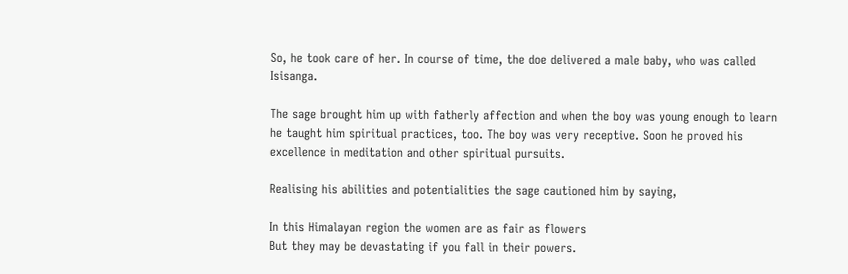So, he took care of her. In course of time, the doe delivered a male baby, who was called Isisanga.

The sage brought him up with fatherly affection and when the boy was young enough to learn he taught him spiritual practices, too. The boy was very receptive. Soon he proved his excellence in meditation and other spiritual pursuits.

Realising his abilities and potentialities the sage cautioned him by saying,

In this Himalayan region the women are as fair as flowers
But they may be devastating if you fall in their powers.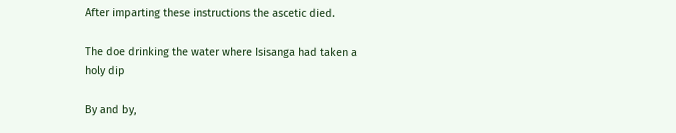After imparting these instructions the ascetic died.

The doe drinking the water where Isisanga had taken a holy dip

By and by,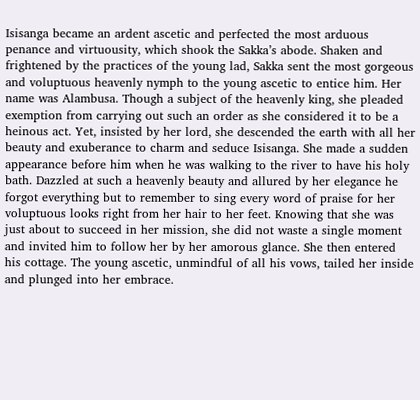Isisanga became an ardent ascetic and perfected the most arduous penance and virtuousity, which shook the Sakka’s abode. Shaken and frightened by the practices of the young lad, Sakka sent the most gorgeous and voluptuous heavenly nymph to the young ascetic to entice him. Her name was Alambusa. Though a subject of the heavenly king, she pleaded exemption from carrying out such an order as she considered it to be a heinous act. Yet, insisted by her lord, she descended the earth with all her beauty and exuberance to charm and seduce Isisanga. She made a sudden appearance before him when he was walking to the river to have his holy bath. Dazzled at such a heavenly beauty and allured by her elegance he forgot everything but to remember to sing every word of praise for her voluptuous looks right from her hair to her feet. Knowing that she was just about to succeed in her mission, she did not waste a single moment and invited him to follow her by her amorous glance. She then entered his cottage. The young ascetic, unmindful of all his vows, tailed her inside and plunged into her embrace.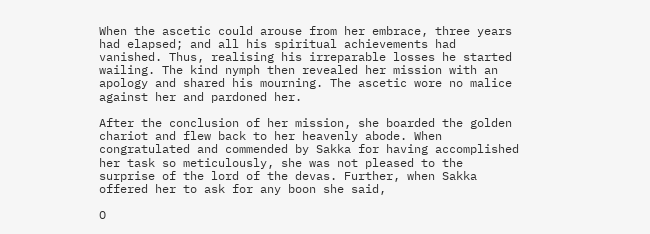When the ascetic could arouse from her embrace, three years had elapsed; and all his spiritual achievements had vanished. Thus, realising his irreparable losses he started wailing. The kind nymph then revealed her mission with an apology and shared his mourning. The ascetic wore no malice against her and pardoned her.

After the conclusion of her mission, she boarded the golden chariot and flew back to her heavenly abode. When congratulated and commended by Sakka for having accomplished her task so meticulously, she was not pleased to the surprise of the lord of the devas. Further, when Sakka offered her to ask for any boon she said,

O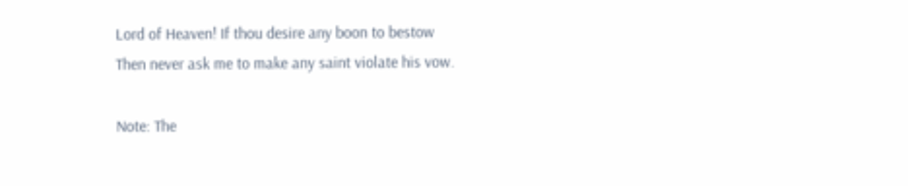Lord of Heaven! If thou desire any boon to bestow
Then never ask me to make any saint violate his vow.

Note: The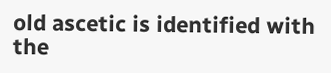old ascetic is identified with the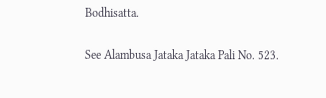Bodhisatta.

See Alambusa Jataka Jataka Pali No. 523.